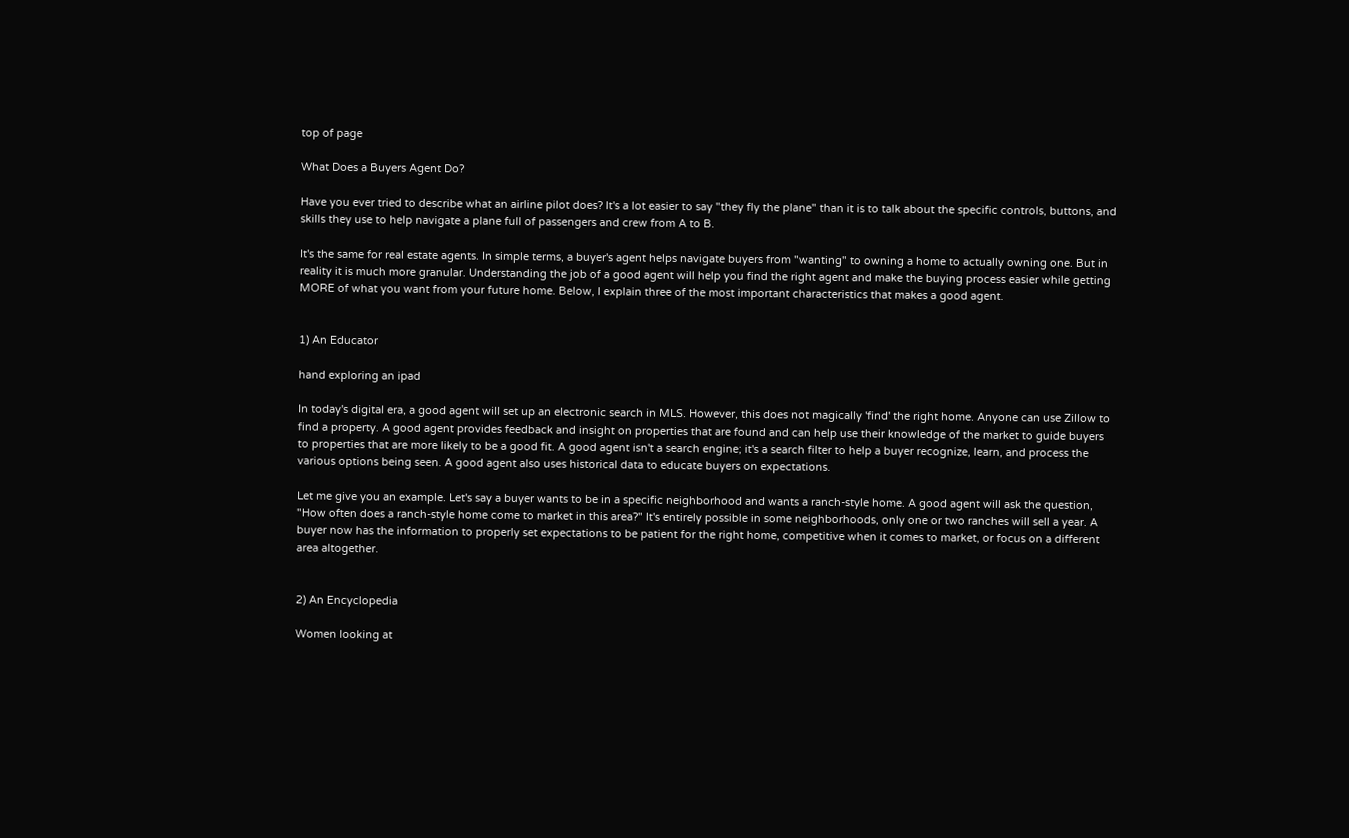top of page

What Does a Buyers Agent Do?

Have you ever tried to describe what an airline pilot does? It's a lot easier to say "they fly the plane" than it is to talk about the specific controls, buttons, and skills they use to help navigate a plane full of passengers and crew from A to B.

It's the same for real estate agents. In simple terms, a buyer's agent helps navigate buyers from "wanting" to owning a home to actually owning one. But in reality it is much more granular. Understanding the job of a good agent will help you find the right agent and make the buying process easier while getting MORE of what you want from your future home. Below, I explain three of the most important characteristics that makes a good agent.


1) An Educator

hand exploring an ipad

In today's digital era, a good agent will set up an electronic search in MLS. However, this does not magically 'find' the right home. Anyone can use Zillow to find a property. A good agent provides feedback and insight on properties that are found and can help use their knowledge of the market to guide buyers to properties that are more likely to be a good fit. A good agent isn't a search engine; it's a search filter to help a buyer recognize, learn, and process the various options being seen. A good agent also uses historical data to educate buyers on expectations.

Let me give you an example. Let's say a buyer wants to be in a specific neighborhood and wants a ranch-style home. A good agent will ask the question, "How often does a ranch-style home come to market in this area?" It's entirely possible in some neighborhoods, only one or two ranches will sell a year. A buyer now has the information to properly set expectations to be patient for the right home, competitive when it comes to market, or focus on a different area altogether.


2) An Encyclopedia

Women looking at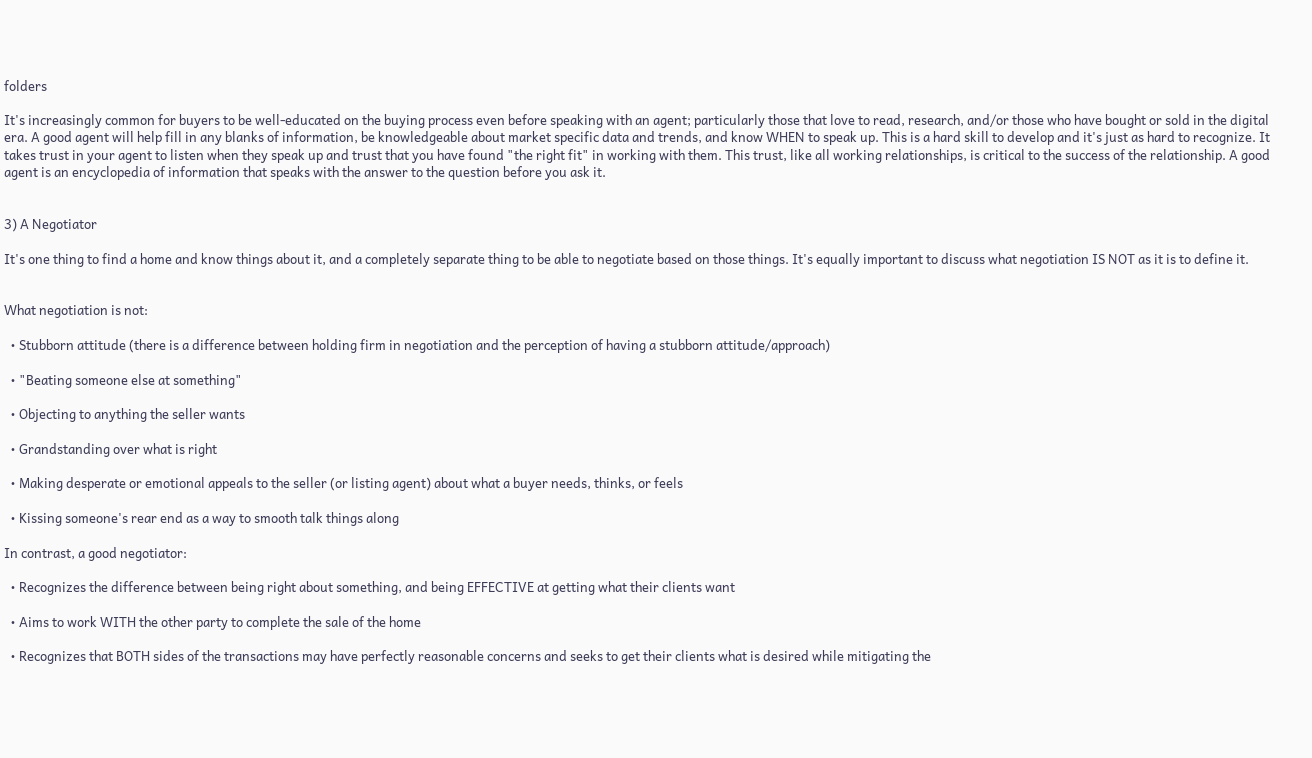folders

It's increasingly common for buyers to be well-educated on the buying process even before speaking with an agent; particularly those that love to read, research, and/or those who have bought or sold in the digital era. A good agent will help fill in any blanks of information, be knowledgeable about market specific data and trends, and know WHEN to speak up. This is a hard skill to develop and it's just as hard to recognize. It takes trust in your agent to listen when they speak up and trust that you have found "the right fit" in working with them. This trust, like all working relationships, is critical to the success of the relationship. A good agent is an encyclopedia of information that speaks with the answer to the question before you ask it.


3) A Negotiator

It's one thing to find a home and know things about it, and a completely separate thing to be able to negotiate based on those things. It's equally important to discuss what negotiation IS NOT as it is to define it.


What negotiation is not:

  • Stubborn attitude (there is a difference between holding firm in negotiation and the perception of having a stubborn attitude/approach)

  • "Beating someone else at something"

  • Objecting to anything the seller wants

  • Grandstanding over what is right

  • Making desperate or emotional appeals to the seller (or listing agent) about what a buyer needs, thinks, or feels

  • Kissing someone's rear end as a way to smooth talk things along

In contrast, a good negotiator:

  • Recognizes the difference between being right about something, and being EFFECTIVE at getting what their clients want

  • Aims to work WITH the other party to complete the sale of the home

  • Recognizes that BOTH sides of the transactions may have perfectly reasonable concerns and seeks to get their clients what is desired while mitigating the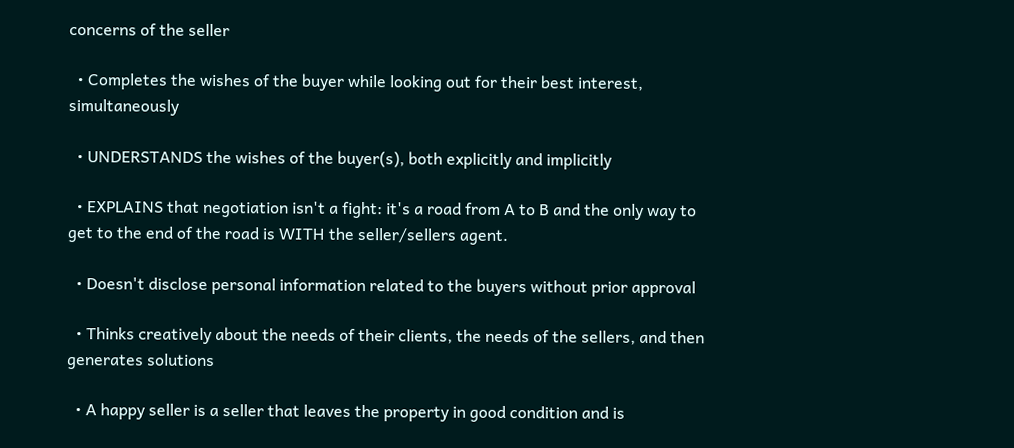concerns of the seller

  • Completes the wishes of the buyer while looking out for their best interest, simultaneously

  • UNDERSTANDS the wishes of the buyer(s), both explicitly and implicitly

  • EXPLAINS that negotiation isn't a fight: it's a road from A to B and the only way to get to the end of the road is WITH the seller/sellers agent.

  • Doesn't disclose personal information related to the buyers without prior approval

  • Thinks creatively about the needs of their clients, the needs of the sellers, and then generates solutions

  • A happy seller is a seller that leaves the property in good condition and is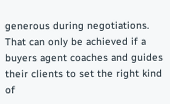generous during negotiations. That can only be achieved if a buyers agent coaches and guides their clients to set the right kind of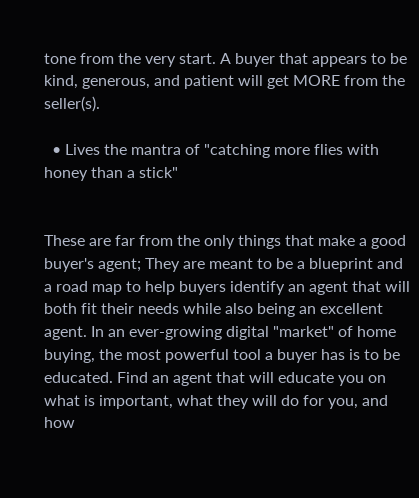tone from the very start. A buyer that appears to be kind, generous, and patient will get MORE from the seller(s).

  • Lives the mantra of "catching more flies with honey than a stick"


These are far from the only things that make a good buyer's agent; They are meant to be a blueprint and a road map to help buyers identify an agent that will both fit their needs while also being an excellent agent. In an ever-growing digital "market" of home buying, the most powerful tool a buyer has is to be educated. Find an agent that will educate you on what is important, what they will do for you, and how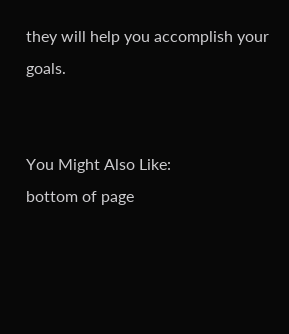they will help you accomplish your goals.


You Might Also Like:
bottom of page